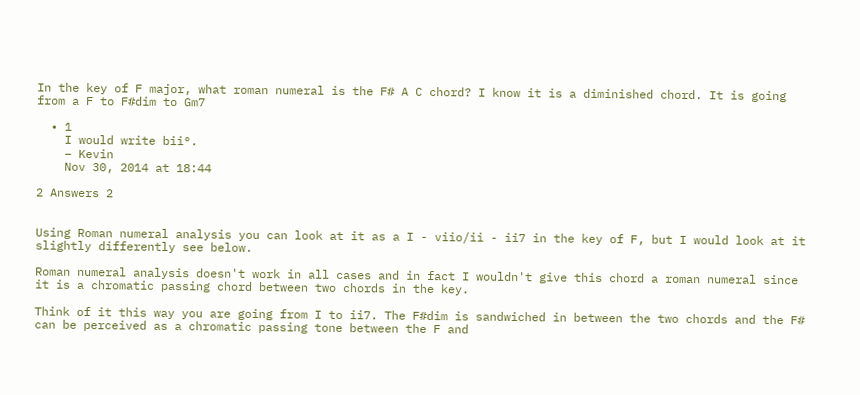In the key of F major, what roman numeral is the F# A C chord? I know it is a diminished chord. It is going from a F to F#dim to Gm7

  • 1
    I would write bii°.
    – Kevin
    Nov 30, 2014 at 18:44

2 Answers 2


Using Roman numeral analysis you can look at it as a I - viio/ii - ii7 in the key of F, but I would look at it slightly differently see below.

Roman numeral analysis doesn't work in all cases and in fact I wouldn't give this chord a roman numeral since it is a chromatic passing chord between two chords in the key.

Think of it this way you are going from I to ii7. The F#dim is sandwiched in between the two chords and the F# can be perceived as a chromatic passing tone between the F and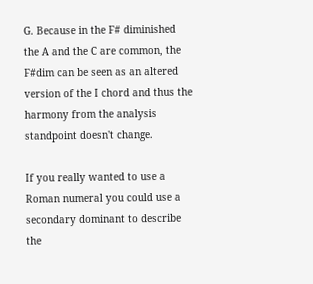G. Because in the F# diminished the A and the C are common, the F#dim can be seen as an altered version of the I chord and thus the harmony from the analysis standpoint doesn't change.

If you really wanted to use a Roman numeral you could use a secondary dominant to describe the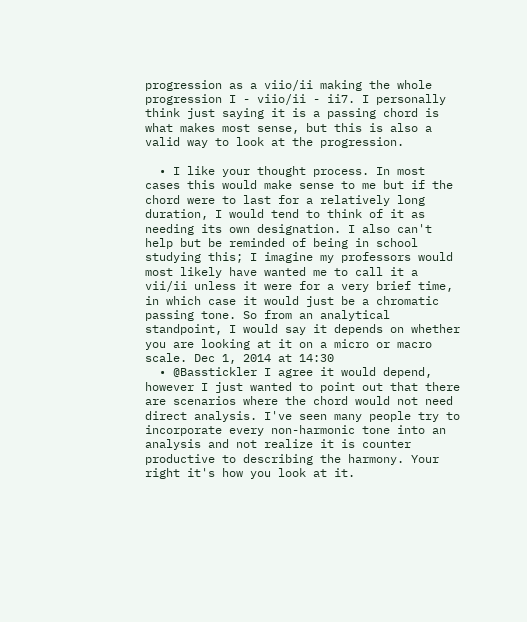progression as a viio/ii making the whole progression I - viio/ii - ii7. I personally think just saying it is a passing chord is what makes most sense, but this is also a valid way to look at the progression.

  • I like your thought process. In most cases this would make sense to me but if the chord were to last for a relatively long duration, I would tend to think of it as needing its own designation. I also can't help but be reminded of being in school studying this; I imagine my professors would most likely have wanted me to call it a vii/ii unless it were for a very brief time, in which case it would just be a chromatic passing tone. So from an analytical standpoint, I would say it depends on whether you are looking at it on a micro or macro scale. Dec 1, 2014 at 14:30
  • @Basstickler I agree it would depend, however I just wanted to point out that there are scenarios where the chord would not need direct analysis. I've seen many people try to incorporate every non-harmonic tone into an analysis and not realize it is counter productive to describing the harmony. Your right it's how you look at it.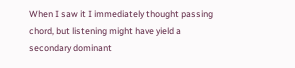When I saw it I immediately thought passing chord, but listening might have yield a secondary dominant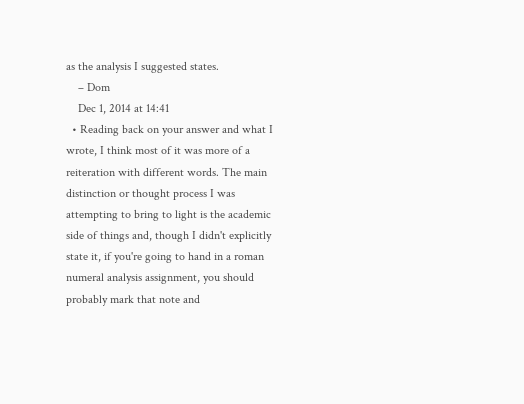as the analysis I suggested states.
    – Dom
    Dec 1, 2014 at 14:41
  • Reading back on your answer and what I wrote, I think most of it was more of a reiteration with different words. The main distinction or thought process I was attempting to bring to light is the academic side of things and, though I didn't explicitly state it, if you're going to hand in a roman numeral analysis assignment, you should probably mark that note and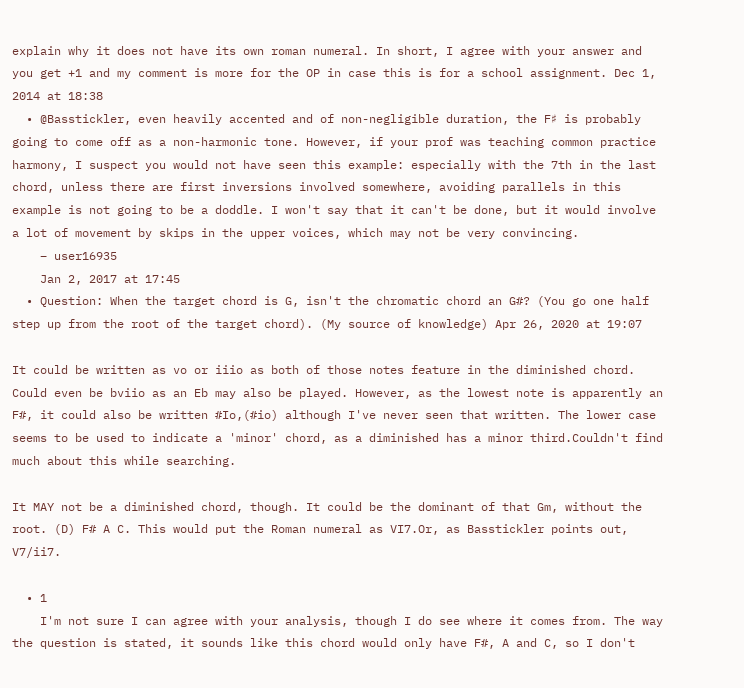explain why it does not have its own roman numeral. In short, I agree with your answer and you get +1 and my comment is more for the OP in case this is for a school assignment. Dec 1, 2014 at 18:38
  • @Basstickler, even heavily accented and of non-negligible duration, the F♯ is probably going to come off as a non-harmonic tone. However, if your prof was teaching common practice harmony, I suspect you would not have seen this example: especially with the 7th in the last chord, unless there are first inversions involved somewhere, avoiding parallels in this example is not going to be a doddle. I won't say that it can't be done, but it would involve a lot of movement by skips in the upper voices, which may not be very convincing.
    – user16935
    Jan 2, 2017 at 17:45
  • Question: When the target chord is G, isn't the chromatic chord an G#? (You go one half step up from the root of the target chord). (My source of knowledge) Apr 26, 2020 at 19:07

It could be written as vo or iiio as both of those notes feature in the diminished chord. Could even be bviio as an Eb may also be played. However, as the lowest note is apparently an F#, it could also be written #Io,(#io) although I've never seen that written. The lower case seems to be used to indicate a 'minor' chord, as a diminished has a minor third.Couldn't find much about this while searching.

It MAY not be a diminished chord, though. It could be the dominant of that Gm, without the root. (D) F# A C. This would put the Roman numeral as VI7.Or, as Basstickler points out, V7/ii7.

  • 1
    I'm not sure I can agree with your analysis, though I do see where it comes from. The way the question is stated, it sounds like this chord would only have F#, A and C, so I don't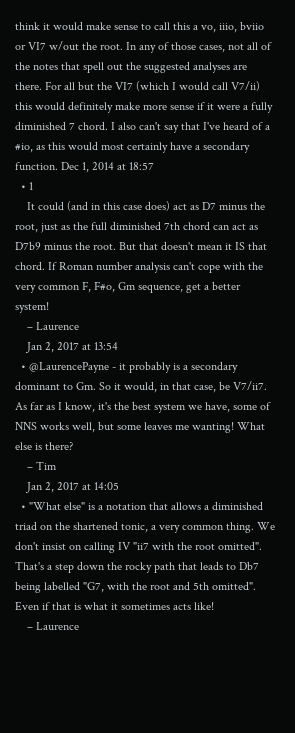think it would make sense to call this a vo, iiio, bviio or VI7 w/out the root. In any of those cases, not all of the notes that spell out the suggested analyses are there. For all but the VI7 (which I would call V7/ii) this would definitely make more sense if it were a fully diminished 7 chord. I also can't say that I've heard of a #io, as this would most certainly have a secondary function. Dec 1, 2014 at 18:57
  • 1
    It could (and in this case does) act as D7 minus the root, just as the full diminished 7th chord can act as D7b9 minus the root. But that doesn't mean it IS that chord. If Roman number analysis can't cope with the very common F, F#o, Gm sequence, get a better system!
    – Laurence
    Jan 2, 2017 at 13:54
  • @LaurencePayne - it probably is a secondary dominant to Gm. So it would, in that case, be V7/ii7. As far as I know, it's the best system we have, some of NNS works well, but some leaves me wanting! What else is there?
    – Tim
    Jan 2, 2017 at 14:05
  • "What else" is a notation that allows a diminished triad on the shartened tonic, a very common thing. We don't insist on calling IV "ii7 with the root omitted". That's a step down the rocky path that leads to Db7 being labelled "G7, with the root and 5th omitted". Even if that is what it sometimes acts like!
    – Laurence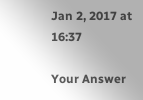Jan 2, 2017 at 16:37

Your Answer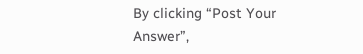By clicking “Post Your Answer”,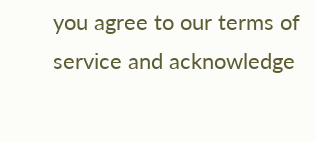you agree to our terms of service and acknowledge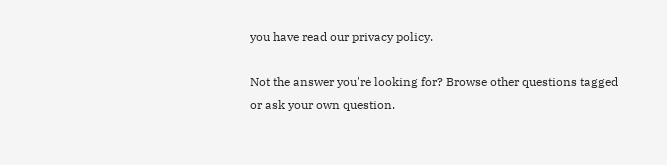you have read our privacy policy.

Not the answer you're looking for? Browse other questions tagged or ask your own question.